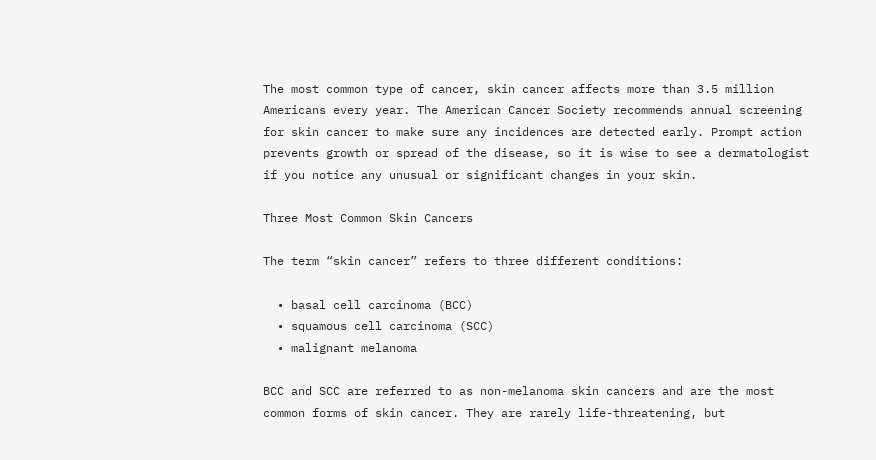The most common type of cancer, skin cancer affects more than 3.5 million Americans every year. The American Cancer Society recommends annual screening for skin cancer to make sure any incidences are detected early. Prompt action prevents growth or spread of the disease, so it is wise to see a dermatologist if you notice any unusual or significant changes in your skin.

Three Most Common Skin Cancers

The term “skin cancer” refers to three different conditions:

  • basal cell carcinoma (BCC)
  • squamous cell carcinoma (SCC)
  • malignant melanoma

BCC and SCC are referred to as non-melanoma skin cancers and are the most common forms of skin cancer. They are rarely life-threatening, but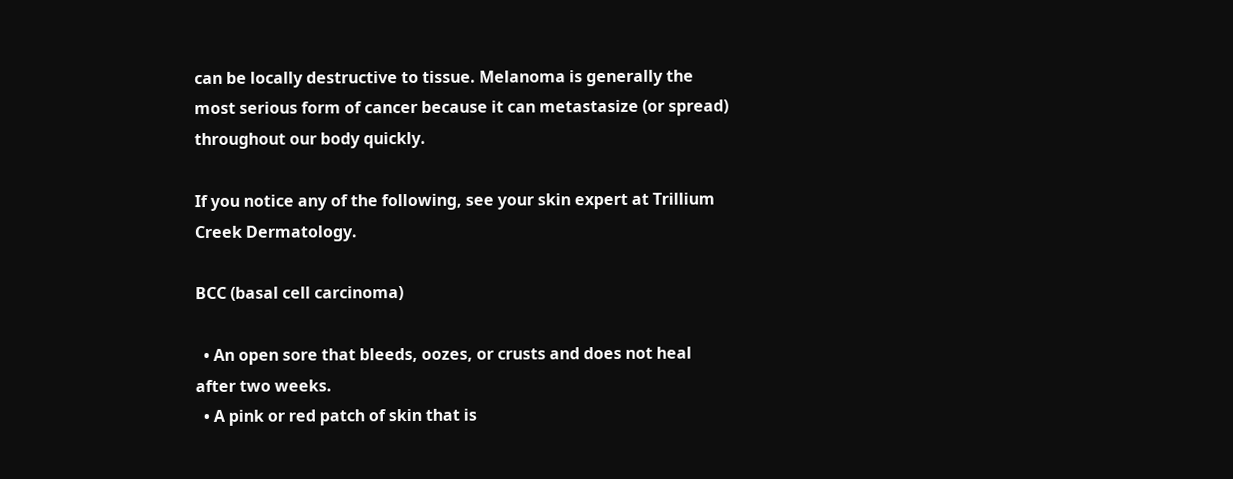can be locally destructive to tissue. Melanoma is generally the most serious form of cancer because it can metastasize (or spread) throughout our body quickly.

If you notice any of the following, see your skin expert at Trillium Creek Dermatology.

BCC (basal cell carcinoma)

  • An open sore that bleeds, oozes, or crusts and does not heal after two weeks.
  • A pink or red patch of skin that is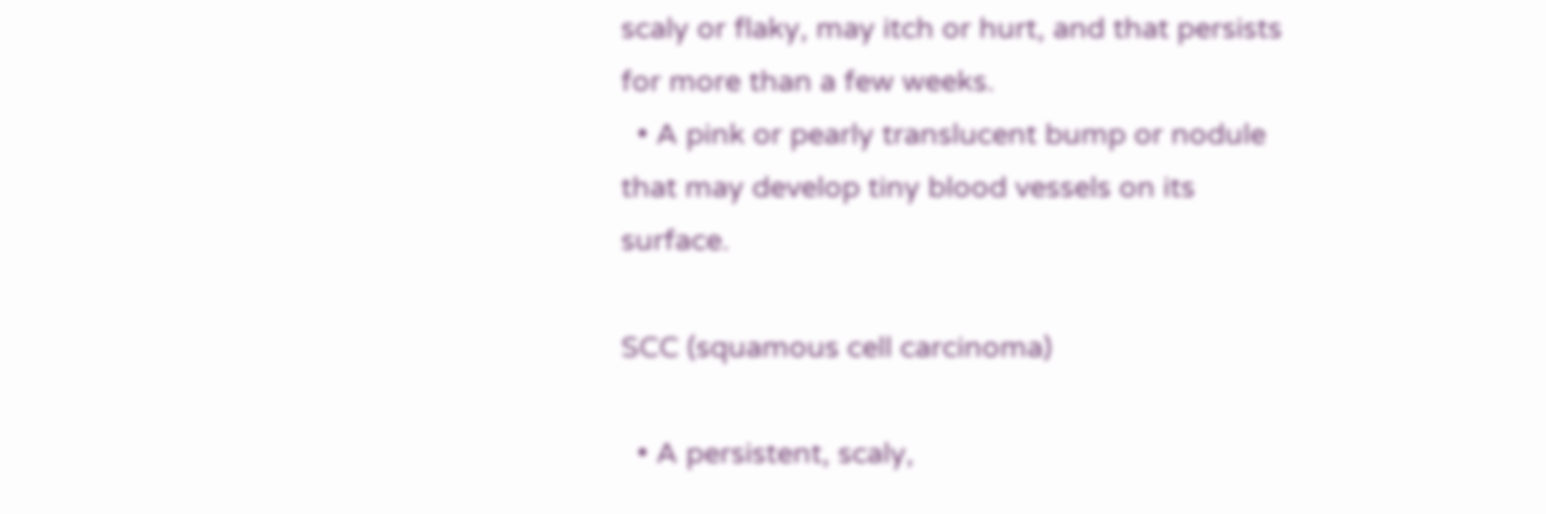scaly or flaky, may itch or hurt, and that persists for more than a few weeks.
  • A pink or pearly translucent bump or nodule that may develop tiny blood vessels on its surface.

SCC (squamous cell carcinoma)

  • A persistent, scaly,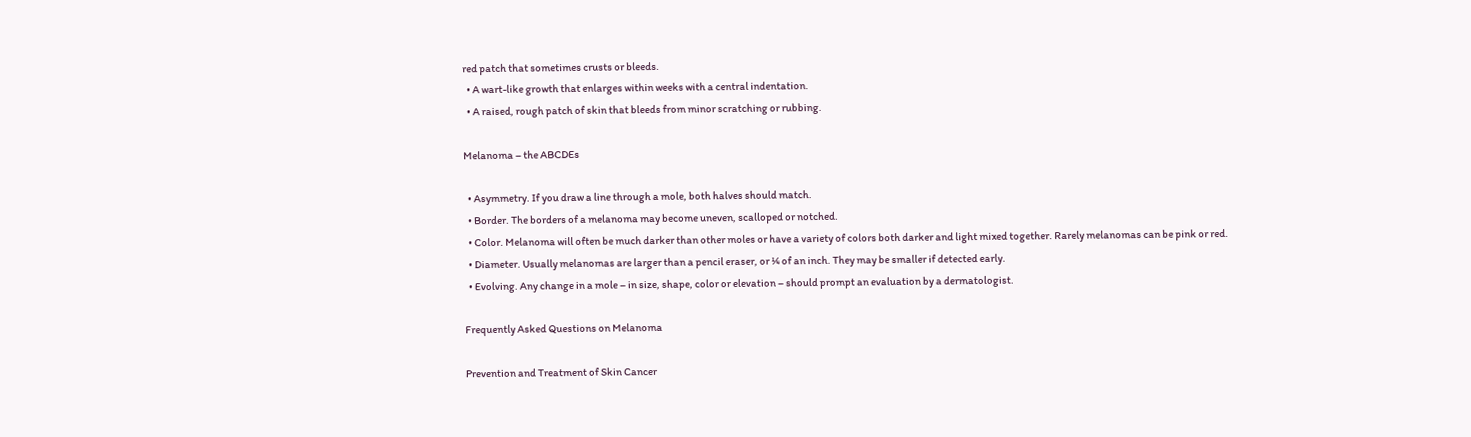red patch that sometimes crusts or bleeds.
  • A wart-like growth that enlarges within weeks with a central indentation.
  • A raised, rough patch of skin that bleeds from minor scratching or rubbing.

Melanoma – the ABCDEs

  • Asymmetry. If you draw a line through a mole, both halves should match.
  • Border. The borders of a melanoma may become uneven, scalloped or notched.
  • Color. Melanoma will often be much darker than other moles or have a variety of colors both darker and light mixed together. Rarely melanomas can be pink or red.
  • Diameter. Usually melanomas are larger than a pencil eraser, or ¼ of an inch. They may be smaller if detected early.
  • Evolving. Any change in a mole – in size, shape, color or elevation – should prompt an evaluation by a dermatologist.

Frequently Asked Questions on Melanoma

Prevention and Treatment of Skin Cancer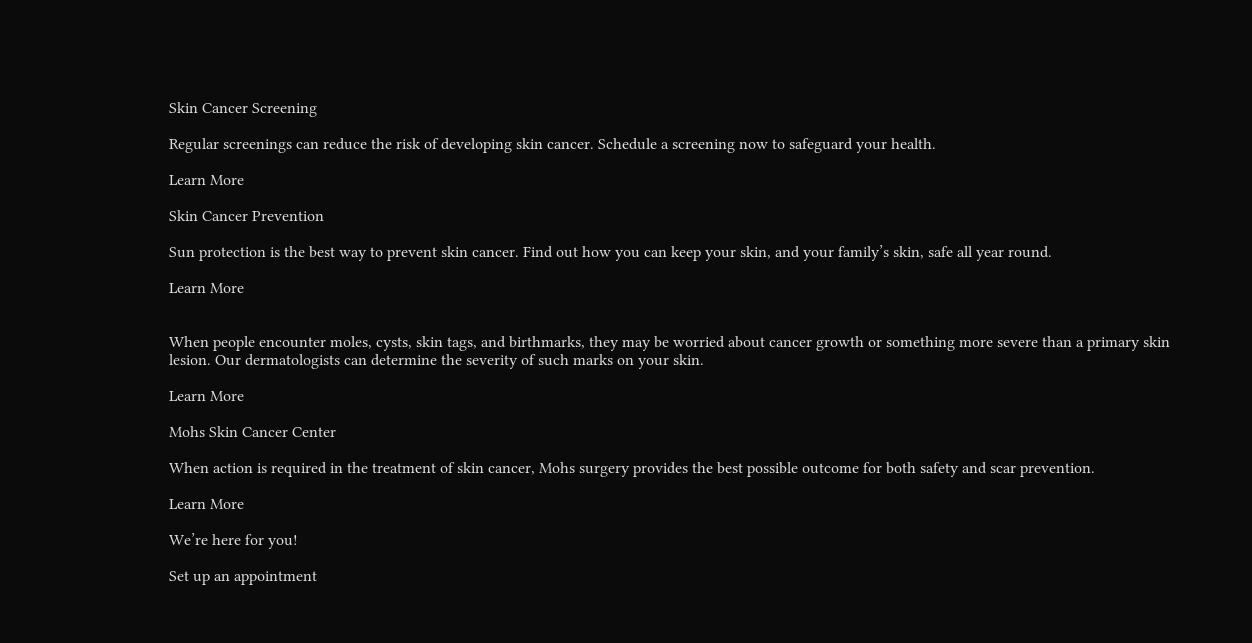Skin Cancer Screening

Regular screenings can reduce the risk of developing skin cancer. Schedule a screening now to safeguard your health.

Learn More

Skin Cancer Prevention

Sun protection is the best way to prevent skin cancer. Find out how you can keep your skin, and your family’s skin, safe all year round.

Learn More


When people encounter moles, cysts, skin tags, and birthmarks, they may be worried about cancer growth or something more severe than a primary skin lesion. Our dermatologists can determine the severity of such marks on your skin.

Learn More

Mohs Skin Cancer Center

When action is required in the treatment of skin cancer, Mohs surgery provides the best possible outcome for both safety and scar prevention.

Learn More

We’re here for you!

Set up an appointment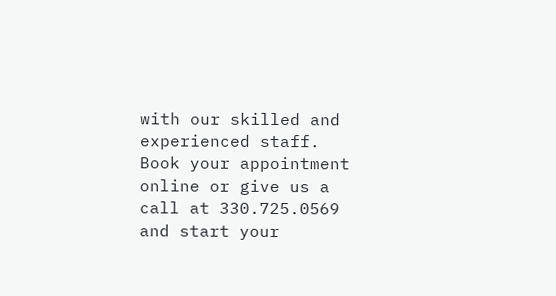with our skilled and experienced staff. Book your appointment online or give us a call at 330.725.0569 and start your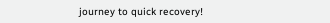journey to quick recovery!